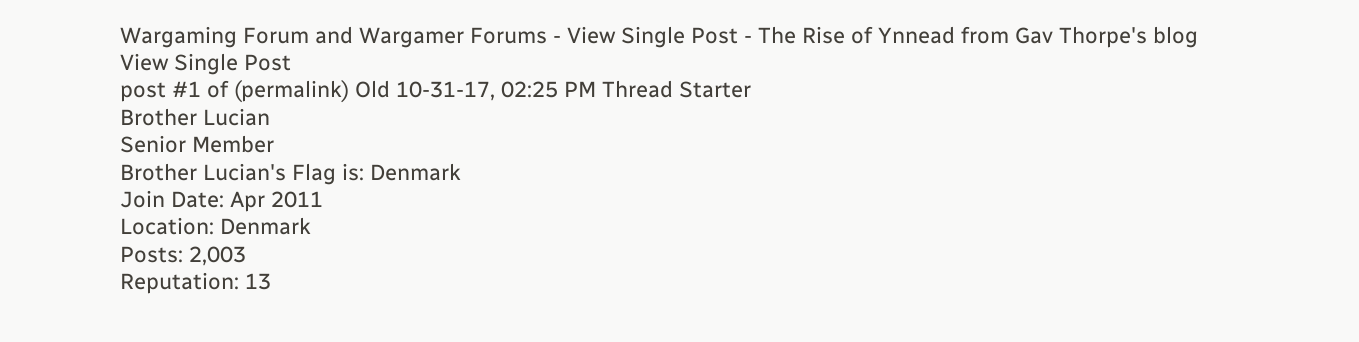Wargaming Forum and Wargamer Forums - View Single Post - The Rise of Ynnead from Gav Thorpe's blog
View Single Post
post #1 of (permalink) Old 10-31-17, 02:25 PM Thread Starter
Brother Lucian
Senior Member
Brother Lucian's Flag is: Denmark
Join Date: Apr 2011
Location: Denmark
Posts: 2,003
Reputation: 13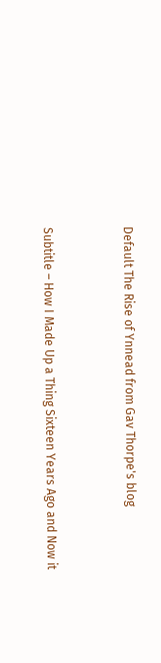Default The Rise of Ynnead from Gav Thorpe's blog


Subtitle – How I Made Up a Thing Sixteen Years Ago and Now it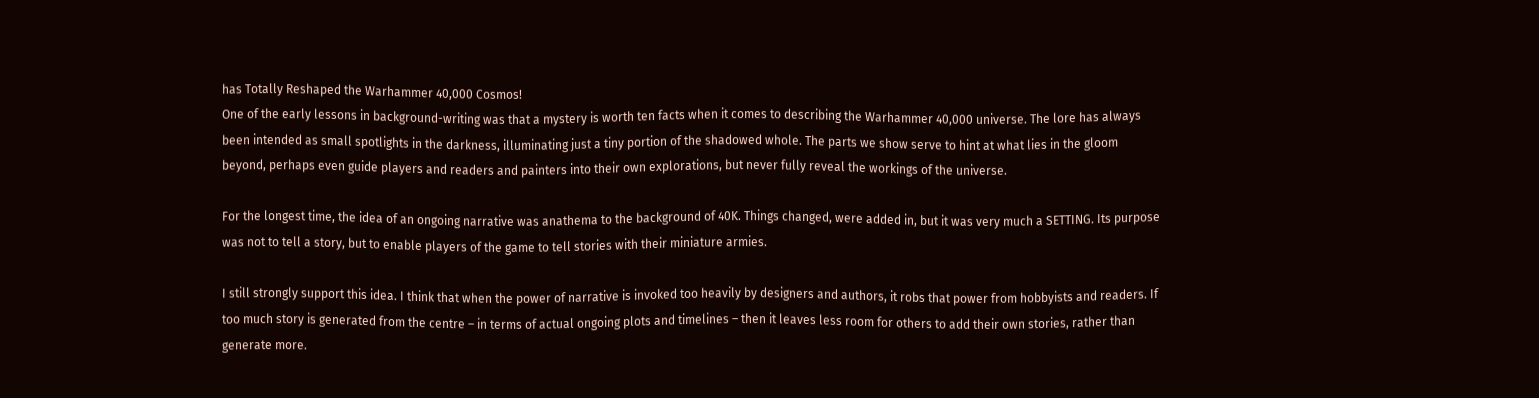has Totally Reshaped the Warhammer 40,000 Cosmos!
One of the early lessons in background-writing was that a mystery is worth ten facts when it comes to describing the Warhammer 40,000 universe. The lore has always been intended as small spotlights in the darkness, illuminating just a tiny portion of the shadowed whole. The parts we show serve to hint at what lies in the gloom beyond, perhaps even guide players and readers and painters into their own explorations, but never fully reveal the workings of the universe.

For the longest time, the idea of an ongoing narrative was anathema to the background of 40K. Things changed, were added in, but it was very much a SETTING. Its purpose was not to tell a story, but to enable players of the game to tell stories with their miniature armies.

I still strongly support this idea. I think that when the power of narrative is invoked too heavily by designers and authors, it robs that power from hobbyists and readers. If too much story is generated from the centre – in terms of actual ongoing plots and timelines – then it leaves less room for others to add their own stories, rather than generate more.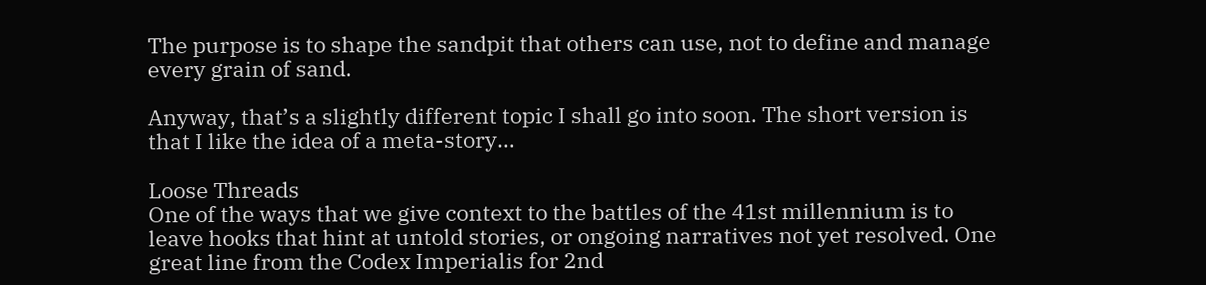The purpose is to shape the sandpit that others can use, not to define and manage every grain of sand.

Anyway, that’s a slightly different topic I shall go into soon. The short version is that I like the idea of a meta-story…

Loose Threads
One of the ways that we give context to the battles of the 41st millennium is to leave hooks that hint at untold stories, or ongoing narratives not yet resolved. One great line from the Codex Imperialis for 2nd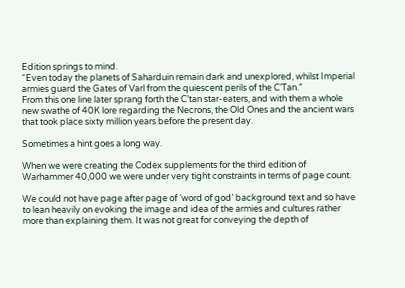Edition springs to mind.
“Even today the planets of Saharduin remain dark and unexplored, whilst Imperial armies guard the Gates of Varl from the quiescent perils of the C’Tan.”
From this one line later sprang forth the C’tan star-eaters, and with them a whole new swathe of 40K lore regarding the Necrons, the Old Ones and the ancient wars that took place sixty million years before the present day.

Sometimes a hint goes a long way.

When we were creating the Codex supplements for the third edition of Warhammer 40,000 we were under very tight constraints in terms of page count.

We could not have page after page of ‘word of god’ background text and so have to lean heavily on evoking the image and idea of the armies and cultures rather more than explaining them. It was not great for conveying the depth of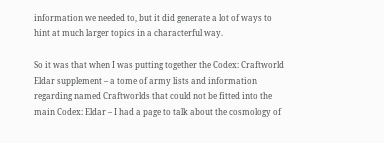information we needed to, but it did generate a lot of ways to hint at much larger topics in a characterful way.

So it was that when I was putting together the Codex: Craftworld Eldar supplement – a tome of army lists and information regarding named Craftworlds that could not be fitted into the main Codex: Eldar – I had a page to talk about the cosmology of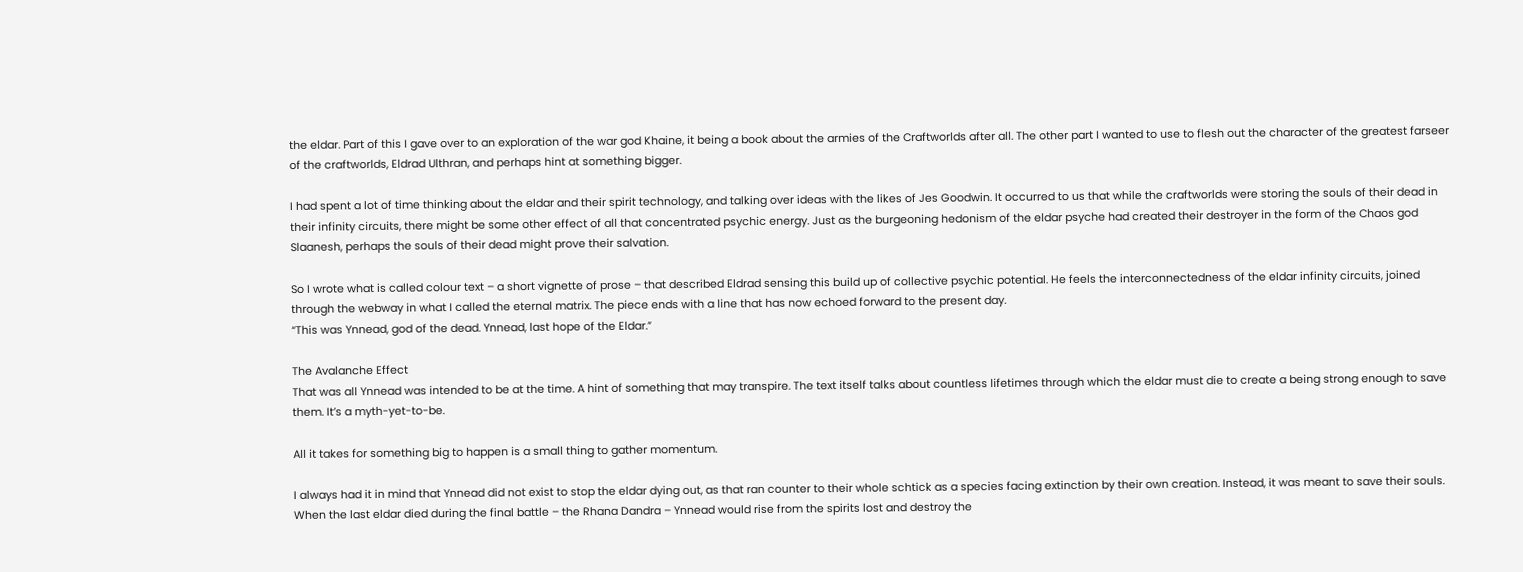the eldar. Part of this I gave over to an exploration of the war god Khaine, it being a book about the armies of the Craftworlds after all. The other part I wanted to use to flesh out the character of the greatest farseer of the craftworlds, Eldrad Ulthran, and perhaps hint at something bigger.

I had spent a lot of time thinking about the eldar and their spirit technology, and talking over ideas with the likes of Jes Goodwin. It occurred to us that while the craftworlds were storing the souls of their dead in their infinity circuits, there might be some other effect of all that concentrated psychic energy. Just as the burgeoning hedonism of the eldar psyche had created their destroyer in the form of the Chaos god Slaanesh, perhaps the souls of their dead might prove their salvation.

So I wrote what is called colour text – a short vignette of prose – that described Eldrad sensing this build up of collective psychic potential. He feels the interconnectedness of the eldar infinity circuits, joined through the webway in what I called the eternal matrix. The piece ends with a line that has now echoed forward to the present day.
“This was Ynnead, god of the dead. Ynnead, last hope of the Eldar.”

The Avalanche Effect
That was all Ynnead was intended to be at the time. A hint of something that may transpire. The text itself talks about countless lifetimes through which the eldar must die to create a being strong enough to save them. It’s a myth-yet-to-be.

All it takes for something big to happen is a small thing to gather momentum.

I always had it in mind that Ynnead did not exist to stop the eldar dying out, as that ran counter to their whole schtick as a species facing extinction by their own creation. Instead, it was meant to save their souls. When the last eldar died during the final battle – the Rhana Dandra – Ynnead would rise from the spirits lost and destroy the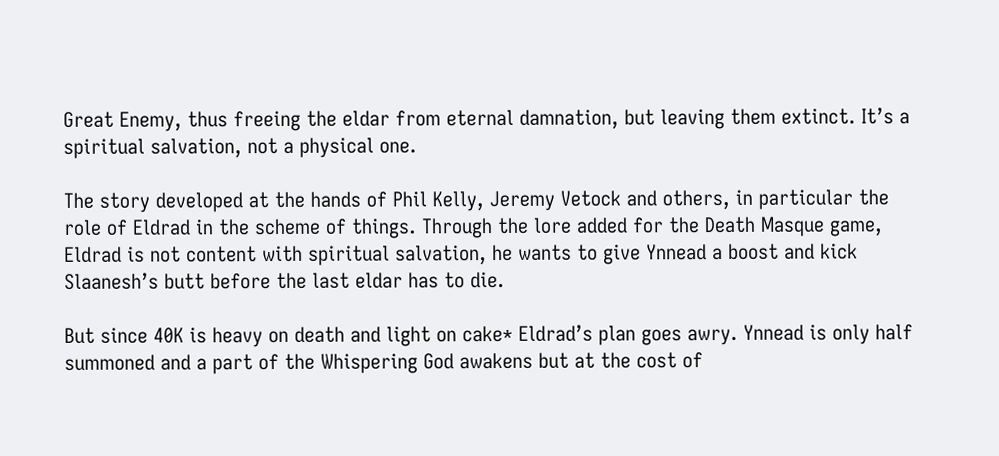Great Enemy, thus freeing the eldar from eternal damnation, but leaving them extinct. It’s a spiritual salvation, not a physical one.

The story developed at the hands of Phil Kelly, Jeremy Vetock and others, in particular the role of Eldrad in the scheme of things. Through the lore added for the Death Masque game, Eldrad is not content with spiritual salvation, he wants to give Ynnead a boost and kick Slaanesh’s butt before the last eldar has to die.

But since 40K is heavy on death and light on cake* Eldrad’s plan goes awry. Ynnead is only half summoned and a part of the Whispering God awakens but at the cost of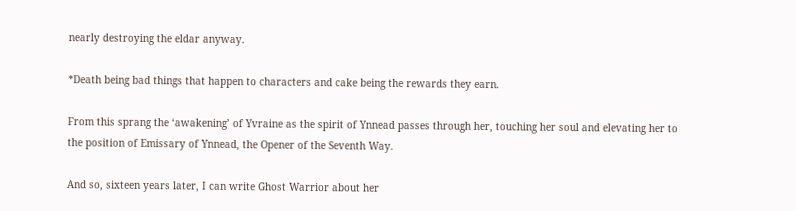nearly destroying the eldar anyway.

*Death being bad things that happen to characters and cake being the rewards they earn.

From this sprang the ‘awakening’ of Yvraine as the spirit of Ynnead passes through her, touching her soul and elevating her to the position of Emissary of Ynnead, the Opener of the Seventh Way.

And so, sixteen years later, I can write Ghost Warrior about her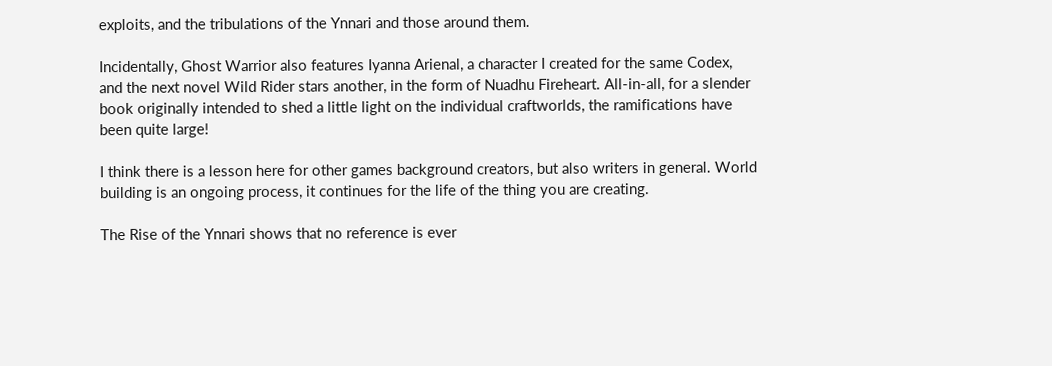exploits, and the tribulations of the Ynnari and those around them.

Incidentally, Ghost Warrior also features Iyanna Arienal, a character I created for the same Codex, and the next novel Wild Rider stars another, in the form of Nuadhu Fireheart. All-in-all, for a slender book originally intended to shed a little light on the individual craftworlds, the ramifications have been quite large!

I think there is a lesson here for other games background creators, but also writers in general. World building is an ongoing process, it continues for the life of the thing you are creating.

The Rise of the Ynnari shows that no reference is ever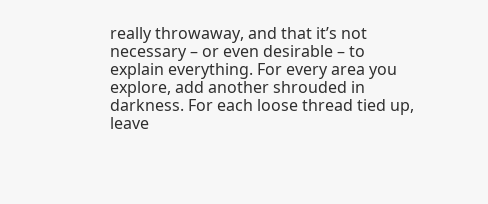really throwaway, and that it’s not necessary – or even desirable – to explain everything. For every area you explore, add another shrouded in darkness. For each loose thread tied up, leave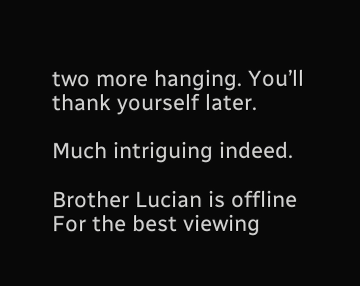two more hanging. You’ll thank yourself later.

Much intriguing indeed.

Brother Lucian is offline
For the best viewing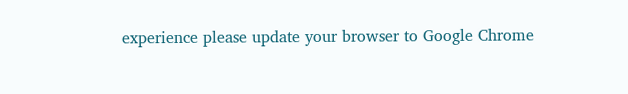experience please update your browser to Google Chrome